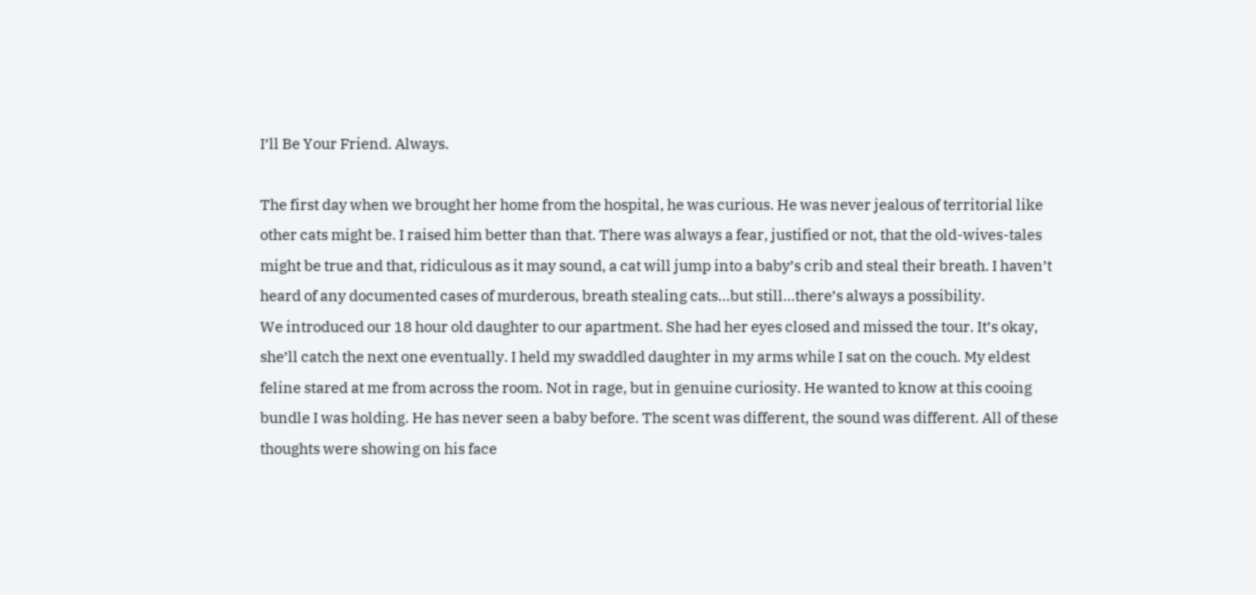I’ll Be Your Friend. Always.

The first day when we brought her home from the hospital, he was curious. He was never jealous of territorial like other cats might be. I raised him better than that. There was always a fear, justified or not, that the old-wives-tales might be true and that, ridiculous as it may sound, a cat will jump into a baby’s crib and steal their breath. I haven’t heard of any documented cases of murderous, breath stealing cats…but still…there’s always a possibility.
We introduced our 18 hour old daughter to our apartment. She had her eyes closed and missed the tour. It’s okay, she’ll catch the next one eventually. I held my swaddled daughter in my arms while I sat on the couch. My eldest feline stared at me from across the room. Not in rage, but in genuine curiosity. He wanted to know at this cooing bundle I was holding. He has never seen a baby before. The scent was different, the sound was different. All of these thoughts were showing on his face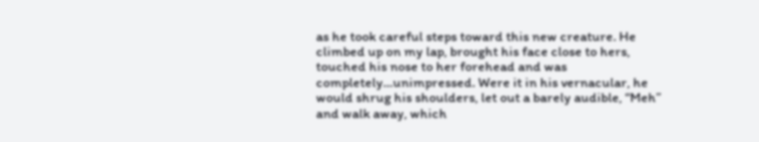as he took careful steps toward this new creature. He climbed up on my lap, brought his face close to hers, touched his nose to her forehead and was completely…unimpressed. Were it in his vernacular, he would shrug his shoulders, let out a barely audible, “Meh” and walk away, which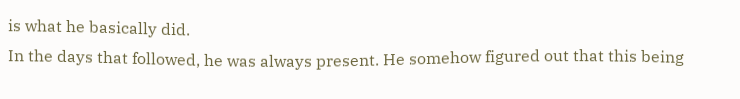is what he basically did.
In the days that followed, he was always present. He somehow figured out that this being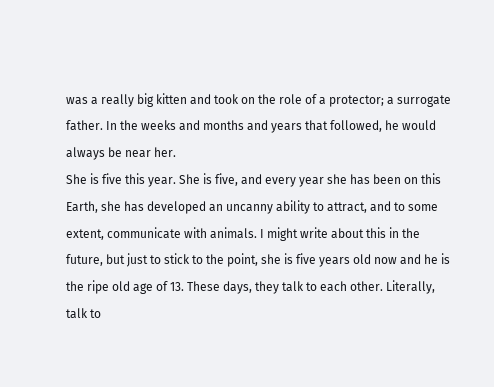was a really big kitten and took on the role of a protector; a surrogate father. In the weeks and months and years that followed, he would always be near her.
She is five this year. She is five, and every year she has been on this Earth, she has developed an uncanny ability to attract, and to some extent, communicate with animals. I might write about this in the future, but just to stick to the point, she is five years old now and he is the ripe old age of 13. These days, they talk to each other. Literally, talk to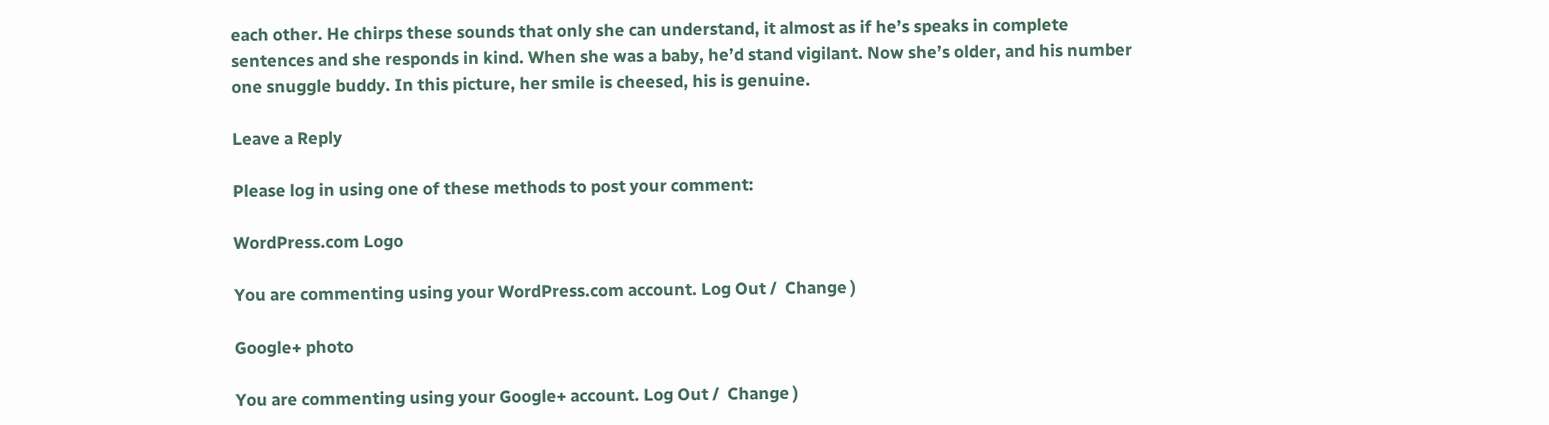each other. He chirps these sounds that only she can understand, it almost as if he’s speaks in complete sentences and she responds in kind. When she was a baby, he’d stand vigilant. Now she’s older, and his number one snuggle buddy. In this picture, her smile is cheesed, his is genuine.

Leave a Reply

Please log in using one of these methods to post your comment:

WordPress.com Logo

You are commenting using your WordPress.com account. Log Out /  Change )

Google+ photo

You are commenting using your Google+ account. Log Out /  Change )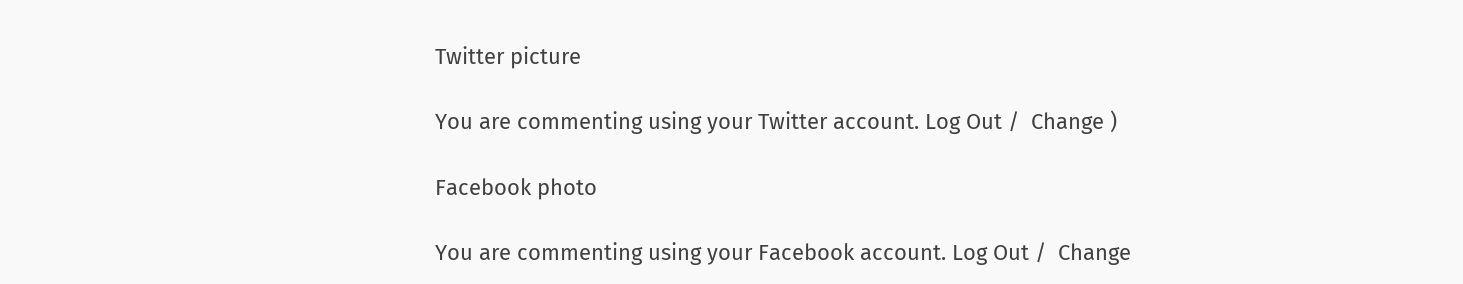Twitter picture

You are commenting using your Twitter account. Log Out /  Change )

Facebook photo

You are commenting using your Facebook account. Log Out /  Change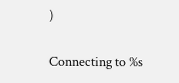)


Connecting to %s